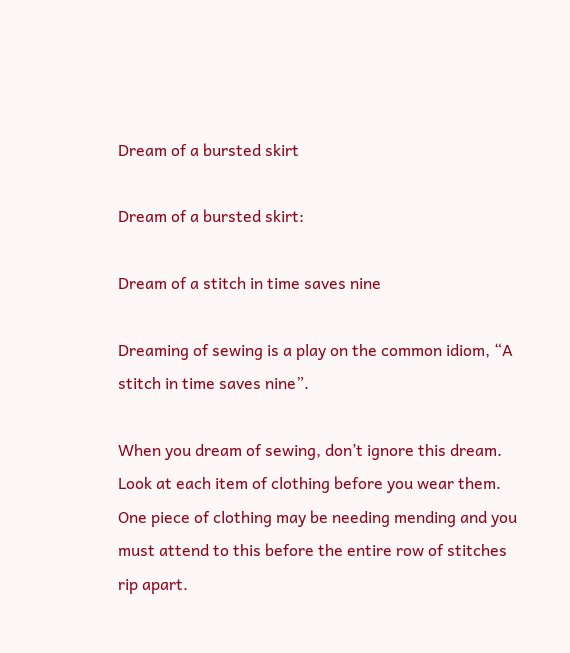Dream of a bursted skirt

Dream of a bursted skirt:

Dream of a stitch in time saves nine

Dreaming of sewing is a play on the common idiom, “A stitch in time saves nine”.

When you dream of sewing, don’t ignore this dream. Look at each item of clothing before you wear them. One piece of clothing may be needing mending and you must attend to this before the entire row of stitches rip apart.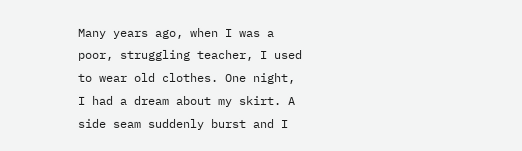Many years ago, when I was a poor, struggling teacher, I used to wear old clothes. One night, I had a dream about my skirt. A side seam suddenly burst and I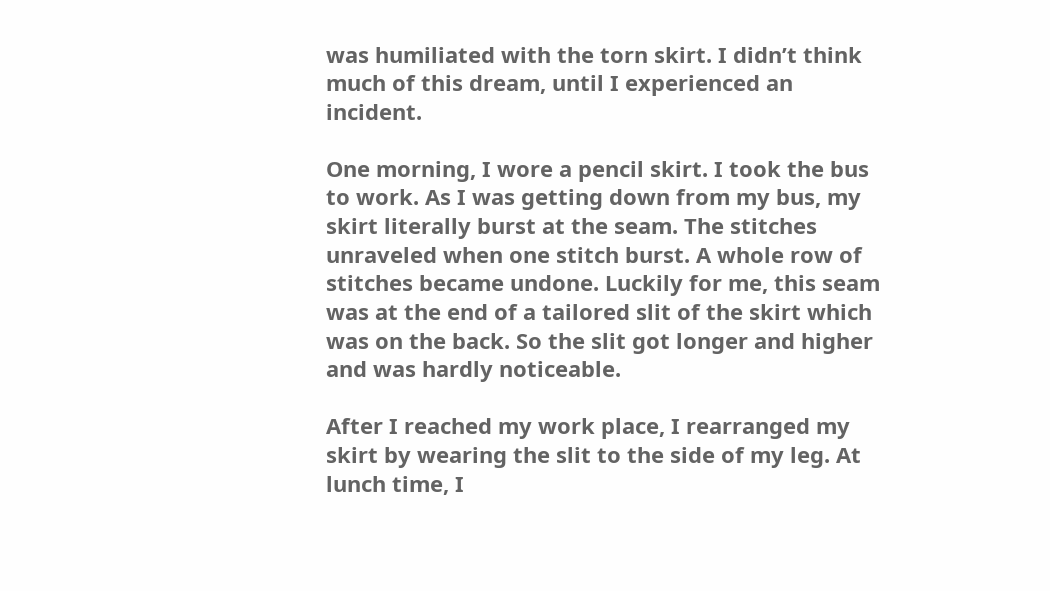was humiliated with the torn skirt. I didn’t think much of this dream, until I experienced an incident.

One morning, I wore a pencil skirt. I took the bus to work. As I was getting down from my bus, my skirt literally burst at the seam. The stitches unraveled when one stitch burst. A whole row of stitches became undone. Luckily for me, this seam was at the end of a tailored slit of the skirt which was on the back. So the slit got longer and higher and was hardly noticeable.

After I reached my work place, I rearranged my skirt by wearing the slit to the side of my leg. At lunch time, I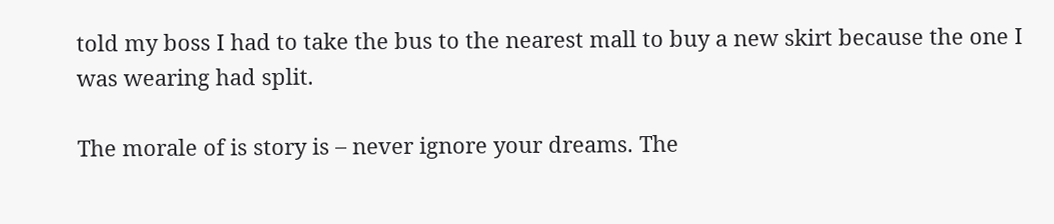told my boss I had to take the bus to the nearest mall to buy a new skirt because the one I was wearing had split.

The morale of is story is – never ignore your dreams. The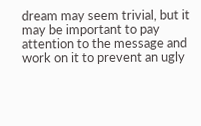dream may seem trivial, but it may be important to pay attention to the message and work on it to prevent an ugly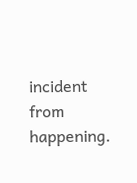incident from happening.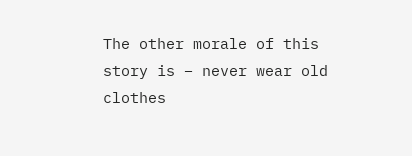The other morale of this story is – never wear old clothes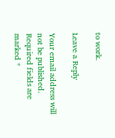to work.

Leave a Reply

Your email address will not be published. Required fields are marked *